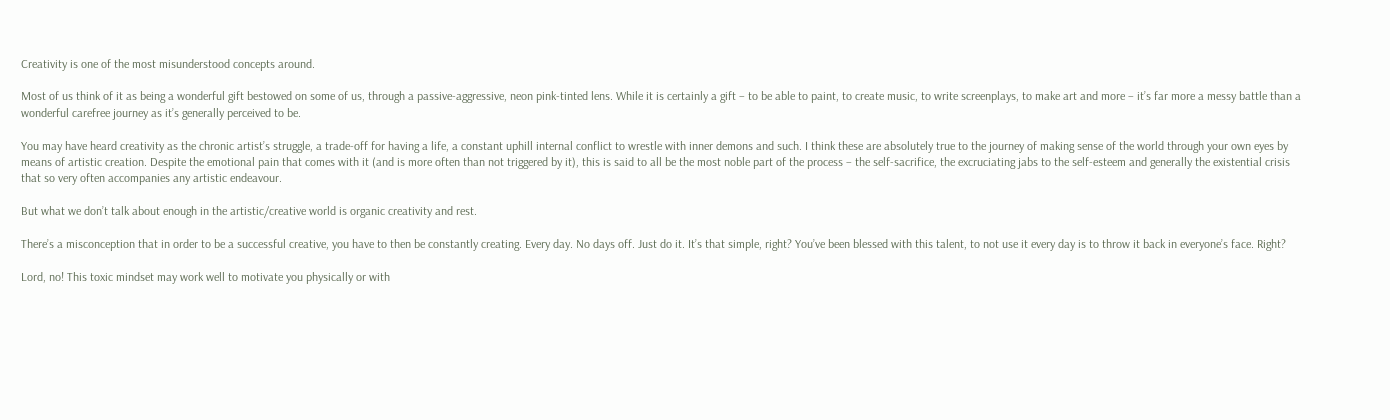Creativity is one of the most misunderstood concepts around.

Most of us think of it as being a wonderful gift bestowed on some of us, through a passive-aggressive, neon pink-tinted lens. While it is certainly a gift – to be able to paint, to create music, to write screenplays, to make art and more – it’s far more a messy battle than a wonderful carefree journey as it’s generally perceived to be.

You may have heard creativity as the chronic artist’s struggle, a trade-off for having a life, a constant uphill internal conflict to wrestle with inner demons and such. I think these are absolutely true to the journey of making sense of the world through your own eyes by means of artistic creation. Despite the emotional pain that comes with it (and is more often than not triggered by it), this is said to all be the most noble part of the process – the self-sacrifice, the excruciating jabs to the self-esteem and generally the existential crisis that so very often accompanies any artistic endeavour.

But what we don’t talk about enough in the artistic/creative world is organic creativity and rest.

There’s a misconception that in order to be a successful creative, you have to then be constantly creating. Every day. No days off. Just do it. It’s that simple, right? You’ve been blessed with this talent, to not use it every day is to throw it back in everyone’s face. Right?

Lord, no! This toxic mindset may work well to motivate you physically or with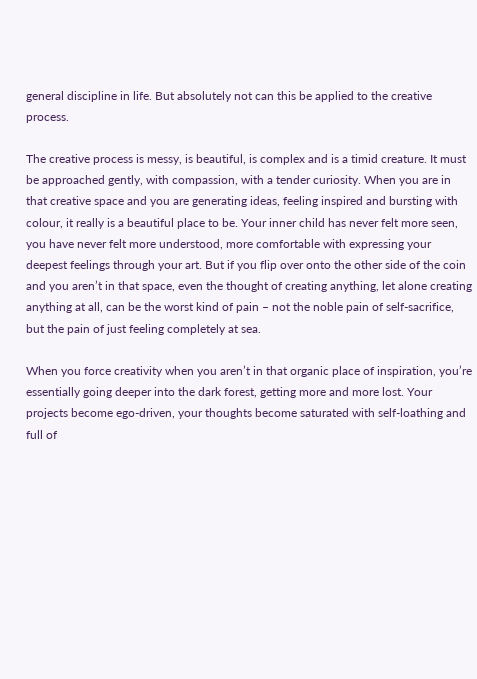general discipline in life. But absolutely not can this be applied to the creative process.

The creative process is messy, is beautiful, is complex and is a timid creature. It must be approached gently, with compassion, with a tender curiosity. When you are in that creative space and you are generating ideas, feeling inspired and bursting with colour, it really is a beautiful place to be. Your inner child has never felt more seen, you have never felt more understood, more comfortable with expressing your deepest feelings through your art. But if you flip over onto the other side of the coin and you aren’t in that space, even the thought of creating anything, let alone creating anything at all, can be the worst kind of pain – not the noble pain of self-sacrifice, but the pain of just feeling completely at sea.

When you force creativity when you aren’t in that organic place of inspiration, you’re essentially going deeper into the dark forest, getting more and more lost. Your projects become ego-driven, your thoughts become saturated with self-loathing and full of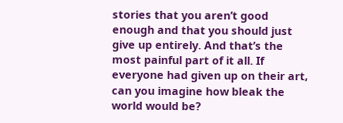stories that you aren’t good enough and that you should just give up entirely. And that’s the most painful part of it all. If everyone had given up on their art, can you imagine how bleak the world would be?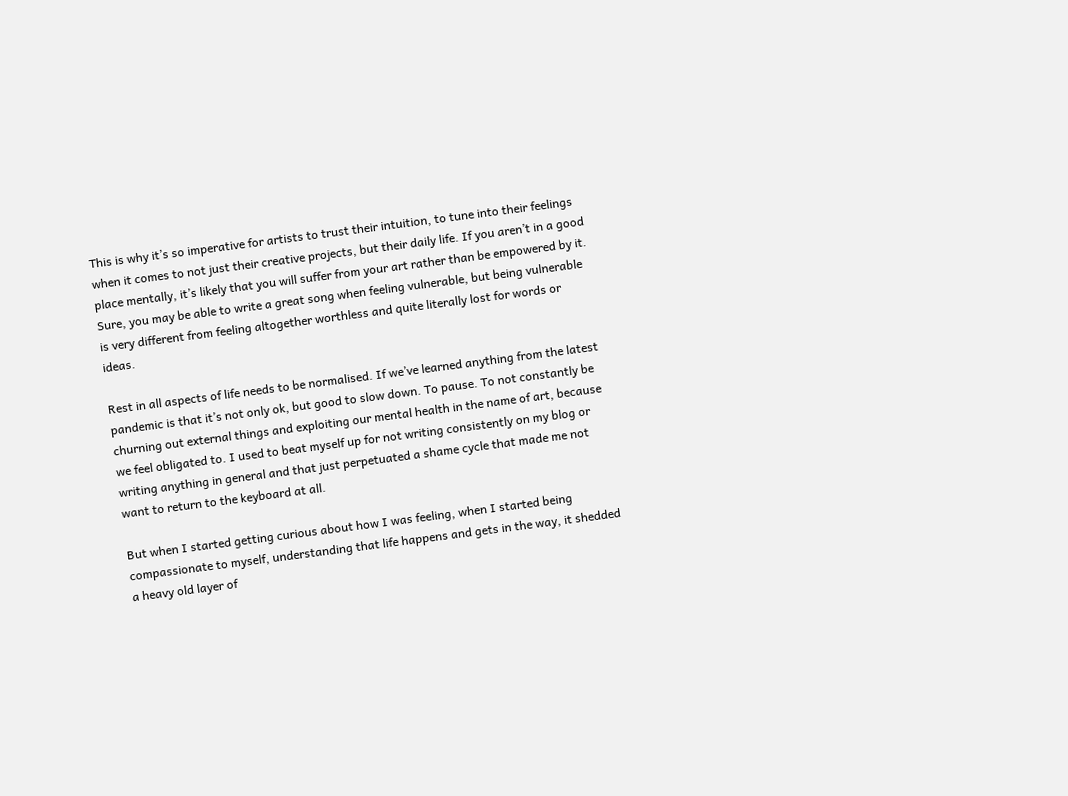This is why it’s so imperative for artists to trust their intuition, to tune into their feelings when it comes to not just their creative projects, but their daily life. If you aren’t in a good place mentally, it’s likely that you will suffer from your art rather than be empowered by it. Sure, you may be able to write a great song when feeling vulnerable, but being vulnerable is very different from feeling altogether worthless and quite literally lost for words or ideas.

Rest in all aspects of life needs to be normalised. If we’ve learned anything from the latest pandemic is that it’s not only ok, but good to slow down. To pause. To not constantly be churning out external things and exploiting our mental health in the name of art, because we feel obligated to. I used to beat myself up for not writing consistently on my blog or writing anything in general and that just perpetuated a shame cycle that made me not want to return to the keyboard at all.

But when I started getting curious about how I was feeling, when I started being compassionate to myself, understanding that life happens and gets in the way, it shedded a heavy old layer of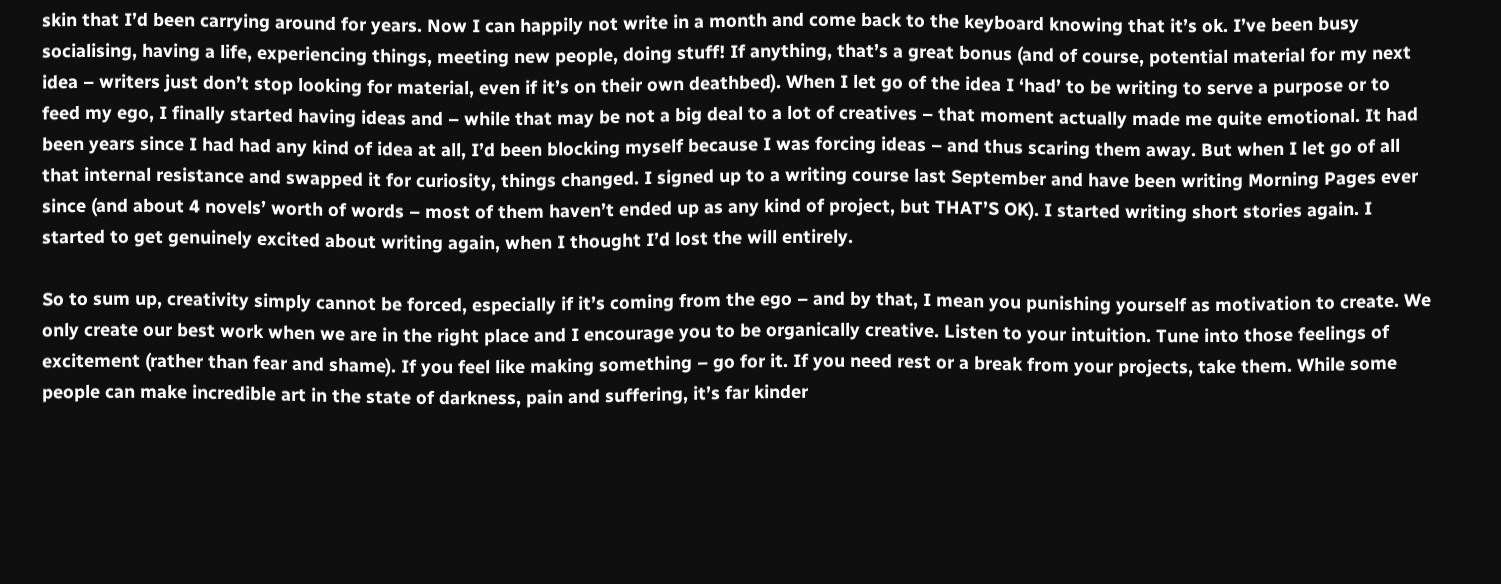skin that I’d been carrying around for years. Now I can happily not write in a month and come back to the keyboard knowing that it’s ok. I’ve been busy socialising, having a life, experiencing things, meeting new people, doing stuff! If anything, that’s a great bonus (and of course, potential material for my next idea – writers just don’t stop looking for material, even if it’s on their own deathbed). When I let go of the idea I ‘had’ to be writing to serve a purpose or to feed my ego, I finally started having ideas and – while that may be not a big deal to a lot of creatives – that moment actually made me quite emotional. It had been years since I had had any kind of idea at all, I’d been blocking myself because I was forcing ideas – and thus scaring them away. But when I let go of all that internal resistance and swapped it for curiosity, things changed. I signed up to a writing course last September and have been writing Morning Pages ever since (and about 4 novels’ worth of words – most of them haven’t ended up as any kind of project, but THAT’S OK). I started writing short stories again. I started to get genuinely excited about writing again, when I thought I’d lost the will entirely.

So to sum up, creativity simply cannot be forced, especially if it’s coming from the ego – and by that, I mean you punishing yourself as motivation to create. We only create our best work when we are in the right place and I encourage you to be organically creative. Listen to your intuition. Tune into those feelings of excitement (rather than fear and shame). If you feel like making something – go for it. If you need rest or a break from your projects, take them. While some people can make incredible art in the state of darkness, pain and suffering, it’s far kinder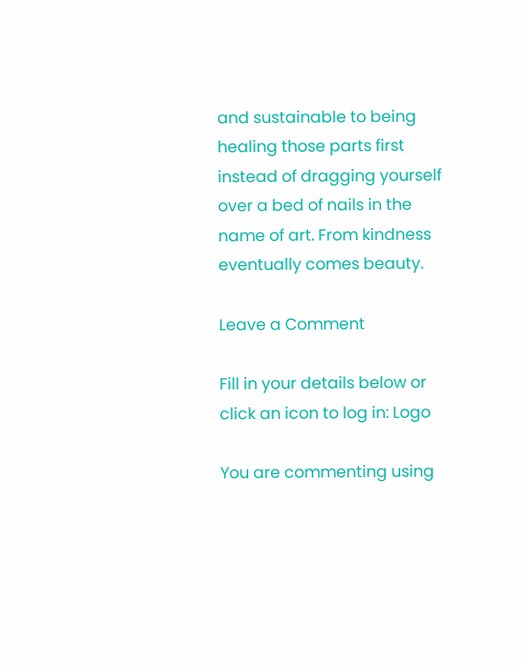and sustainable to being healing those parts first instead of dragging yourself over a bed of nails in the name of art. From kindness eventually comes beauty.

Leave a Comment

Fill in your details below or click an icon to log in: Logo

You are commenting using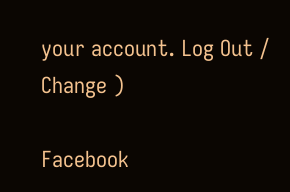your account. Log Out /  Change )

Facebook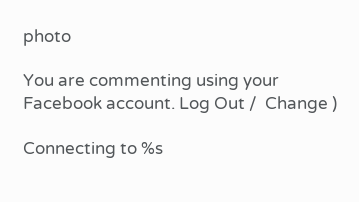photo

You are commenting using your Facebook account. Log Out /  Change )

Connecting to %s